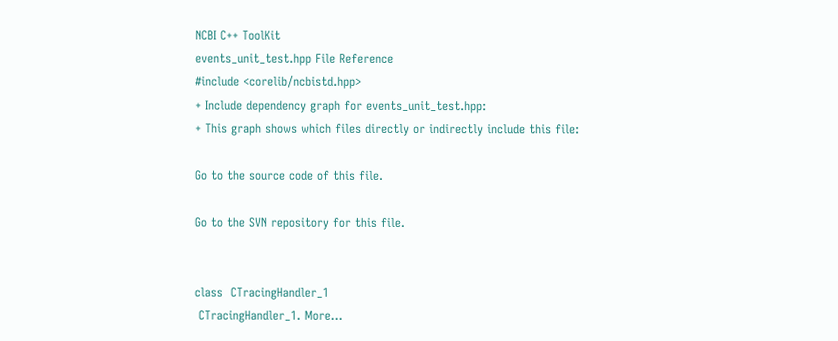NCBI C++ ToolKit
events_unit_test.hpp File Reference
#include <corelib/ncbistd.hpp>
+ Include dependency graph for events_unit_test.hpp:
+ This graph shows which files directly or indirectly include this file:

Go to the source code of this file.

Go to the SVN repository for this file.


class  CTracingHandler_1
 CTracingHandler_1. More...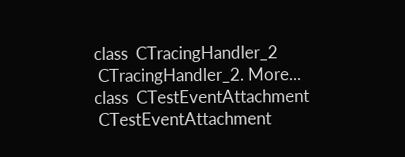class  CTracingHandler_2
 CTracingHandler_2. More...
class  CTestEventAttachment
 CTestEventAttachment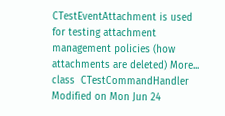CTestEventAttachment is used for testing attachment management policies (how attachments are deleted) More...
class  CTestCommandHandler
Modified on Mon Jun 24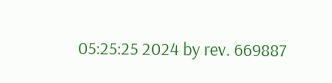05:25:25 2024 by rev. 669887